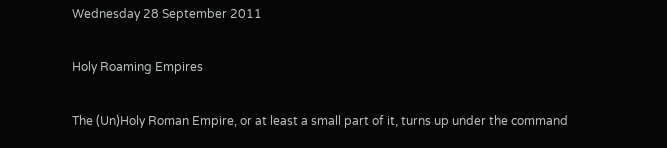Wednesday 28 September 2011

Holy Roaming Empires

The (Un)Holy Roman Empire, or at least a small part of it, turns up under the command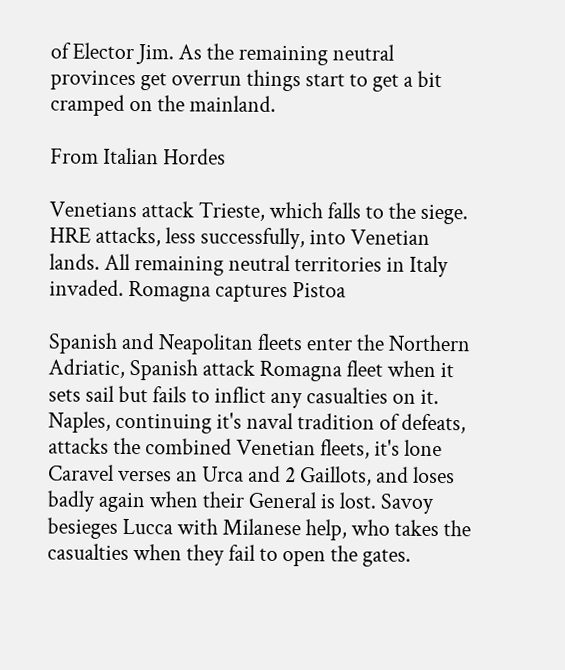of Elector Jim. As the remaining neutral provinces get overrun things start to get a bit cramped on the mainland.

From Italian Hordes

Venetians attack Trieste, which falls to the siege. HRE attacks, less successfully, into Venetian lands. All remaining neutral territories in Italy invaded. Romagna captures Pistoa

Spanish and Neapolitan fleets enter the Northern Adriatic, Spanish attack Romagna fleet when it sets sail but fails to inflict any casualties on it. Naples, continuing it's naval tradition of defeats, attacks the combined Venetian fleets, it's lone Caravel verses an Urca and 2 Gaillots, and loses badly again when their General is lost. Savoy besieges Lucca with Milanese help, who takes the casualties when they fail to open the gates.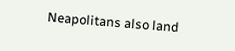Neapolitans also land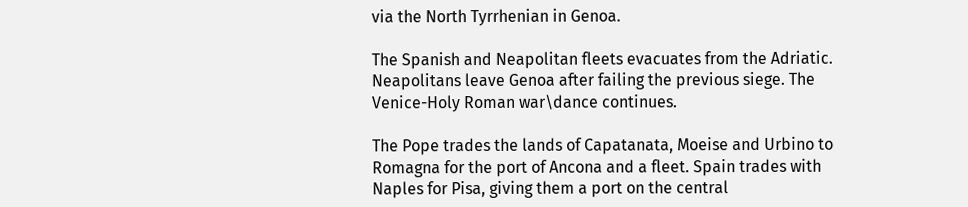via the North Tyrrhenian in Genoa.

The Spanish and Neapolitan fleets evacuates from the Adriatic. Neapolitans leave Genoa after failing the previous siege. The Venice-Holy Roman war\dance continues.

The Pope trades the lands of Capatanata, Moeise and Urbino to Romagna for the port of Ancona and a fleet. Spain trades with Naples for Pisa, giving them a port on the central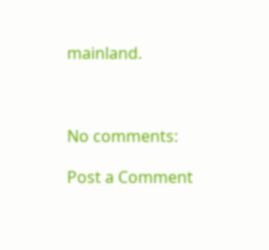mainland.



No comments:

Post a Comment